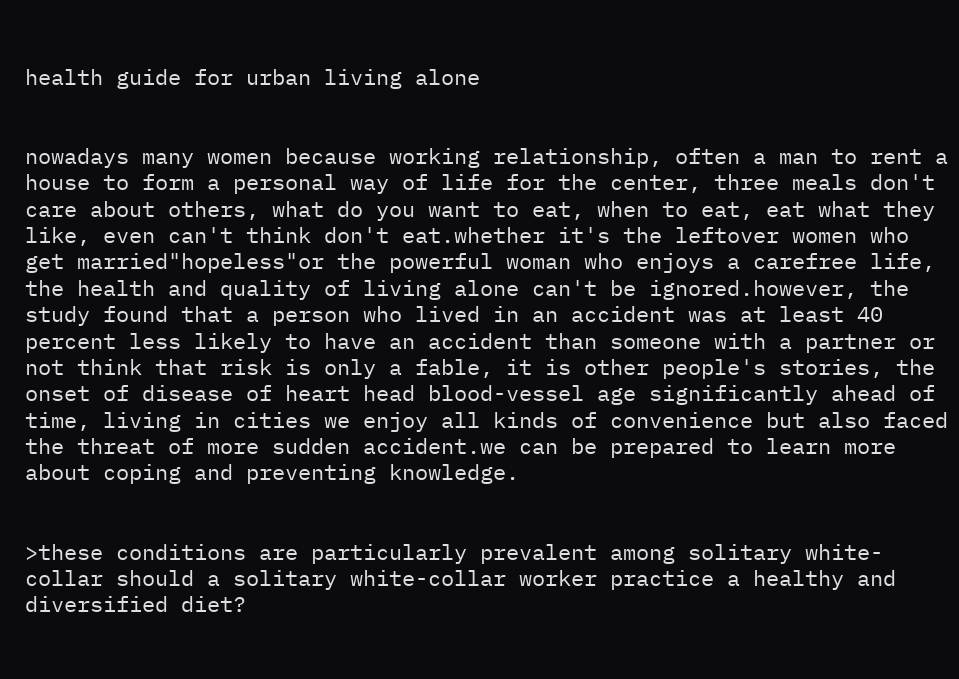health guide for urban living alone


nowadays many women because working relationship, often a man to rent a house to form a personal way of life for the center, three meals don't care about others, what do you want to eat, when to eat, eat what they like, even can't think don't eat.whether it's the leftover women who get married"hopeless"or the powerful woman who enjoys a carefree life, the health and quality of living alone can't be ignored.however, the study found that a person who lived in an accident was at least 40 percent less likely to have an accident than someone with a partner or not think that risk is only a fable, it is other people's stories, the onset of disease of heart head blood-vessel age significantly ahead of time, living in cities we enjoy all kinds of convenience but also faced the threat of more sudden accident.we can be prepared to learn more about coping and preventing knowledge.


>these conditions are particularly prevalent among solitary white-collar should a solitary white-collar worker practice a healthy and diversified diet?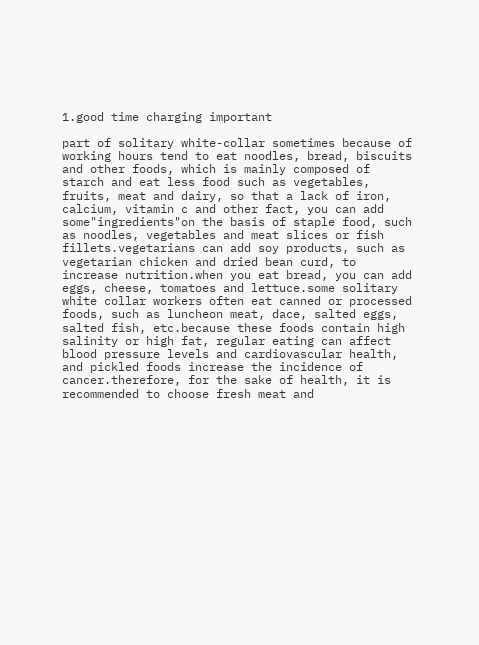1.good time charging important

part of solitary white-collar sometimes because of working hours tend to eat noodles, bread, biscuits and other foods, which is mainly composed of starch and eat less food such as vegetables, fruits, meat and dairy, so that a lack of iron, calcium, vitamin c and other fact, you can add some"ingredients"on the basis of staple food, such as noodles, vegetables and meat slices or fish fillets.vegetarians can add soy products, such as vegetarian chicken and dried bean curd, to increase nutrition.when you eat bread, you can add eggs, cheese, tomatoes and lettuce.some solitary white collar workers often eat canned or processed foods, such as luncheon meat, dace, salted eggs, salted fish, etc.because these foods contain high salinity or high fat, regular eating can affect blood pressure levels and cardiovascular health, and pickled foods increase the incidence of cancer.therefore, for the sake of health, it is recommended to choose fresh meat and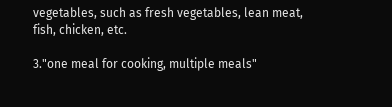vegetables, such as fresh vegetables, lean meat, fish, chicken, etc.

3."one meal for cooking, multiple meals"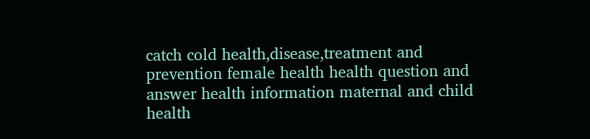catch cold health,disease,treatment and prevention female health health question and answer health information maternal and child health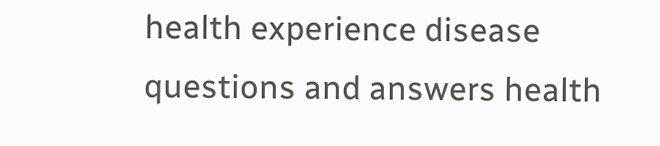health experience disease questions and answers health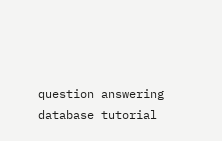question answering database tutorial